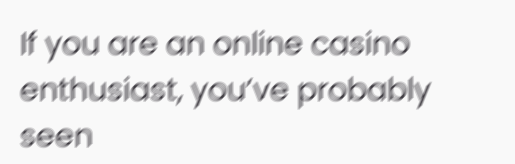If you are an online casino enthusiast, you’ve probably seen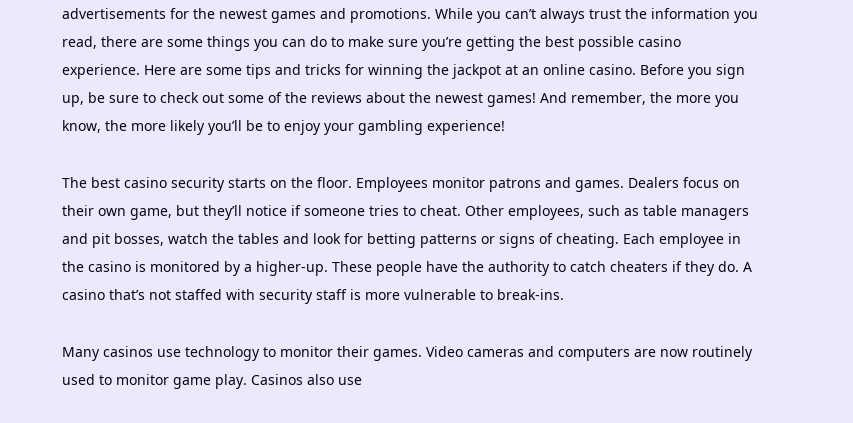advertisements for the newest games and promotions. While you can’t always trust the information you read, there are some things you can do to make sure you’re getting the best possible casino experience. Here are some tips and tricks for winning the jackpot at an online casino. Before you sign up, be sure to check out some of the reviews about the newest games! And remember, the more you know, the more likely you’ll be to enjoy your gambling experience!

The best casino security starts on the floor. Employees monitor patrons and games. Dealers focus on their own game, but they’ll notice if someone tries to cheat. Other employees, such as table managers and pit bosses, watch the tables and look for betting patterns or signs of cheating. Each employee in the casino is monitored by a higher-up. These people have the authority to catch cheaters if they do. A casino that’s not staffed with security staff is more vulnerable to break-ins.

Many casinos use technology to monitor their games. Video cameras and computers are now routinely used to monitor game play. Casinos also use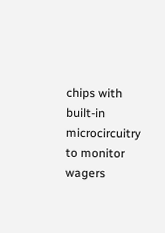chips with built-in microcircuitry to monitor wagers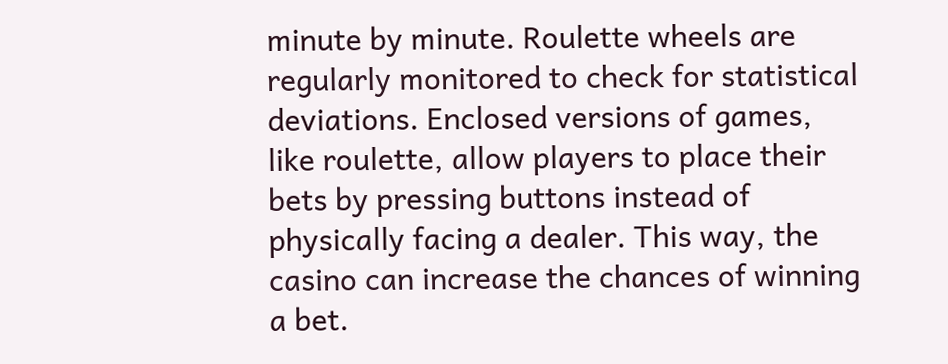minute by minute. Roulette wheels are regularly monitored to check for statistical deviations. Enclosed versions of games, like roulette, allow players to place their bets by pressing buttons instead of physically facing a dealer. This way, the casino can increase the chances of winning a bet.